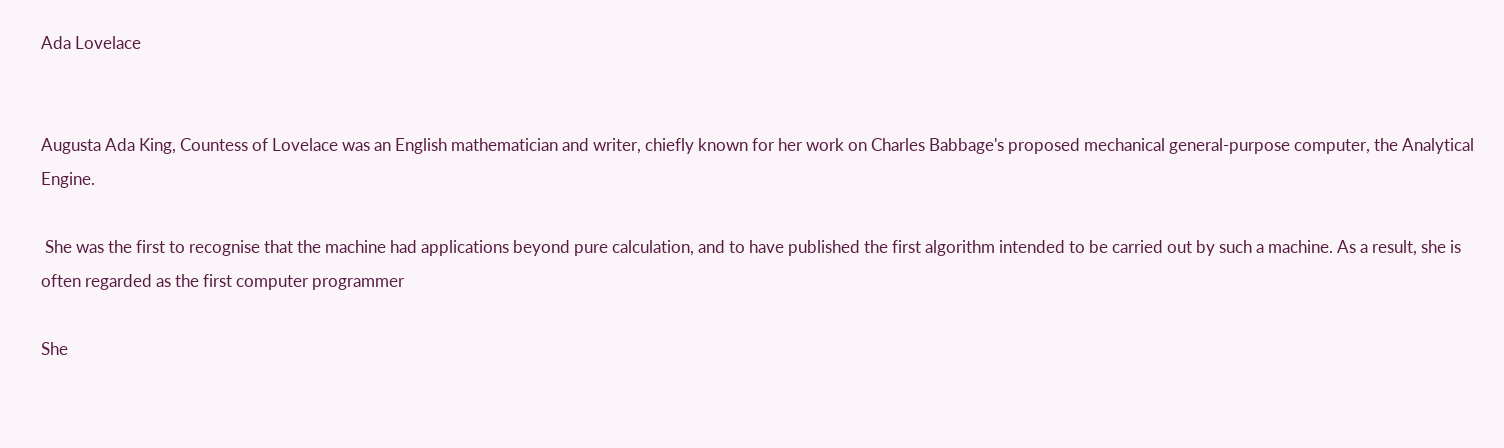Ada Lovelace


Augusta Ada King, Countess of Lovelace was an English mathematician and writer, chiefly known for her work on Charles Babbage's proposed mechanical general-purpose computer, the Analytical Engine.

 She was the first to recognise that the machine had applications beyond pure calculation, and to have published the first algorithm intended to be carried out by such a machine. As a result, she is often regarded as the first computer programmer

She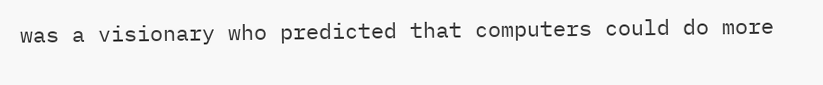was a visionary who predicted that computers could do more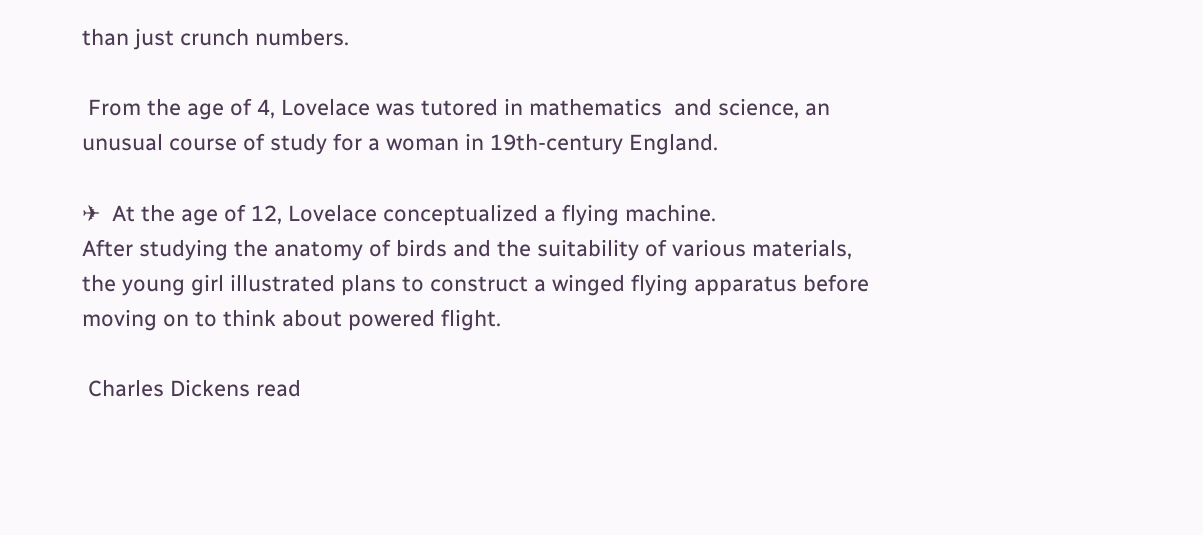than just crunch numbers.

 From the age of 4, Lovelace was tutored in mathematics  and science, an unusual course of study for a woman in 19th-century England.

✈  At the age of 12, Lovelace conceptualized a flying machine.
After studying the anatomy of birds and the suitability of various materials, the young girl illustrated plans to construct a winged flying apparatus before moving on to think about powered flight.

 Charles Dickens read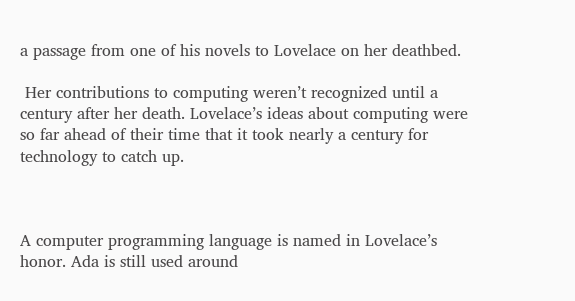a passage from one of his novels to Lovelace on her deathbed.

 Her contributions to computing weren’t recognized until a century after her death. Lovelace’s ideas about computing were so far ahead of their time that it took nearly a century for technology to catch up.



A computer programming language is named in Lovelace’s honor. Ada is still used around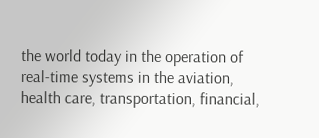the world today in the operation of real-time systems in the aviation, health care, transportation, financial,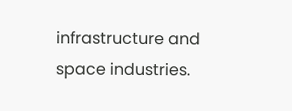infrastructure and space industries.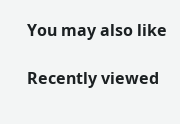You may also like

Recently viewed